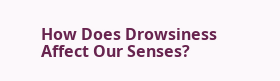How Does Drowsiness Affect Our Senses?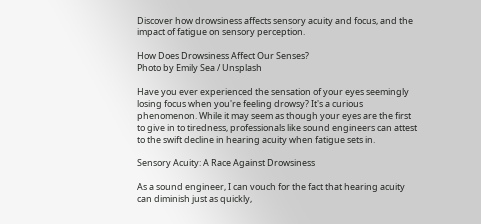Discover how drowsiness affects sensory acuity and focus, and the impact of fatigue on sensory perception.

How Does Drowsiness Affect Our Senses?
Photo by Emily Sea / Unsplash

Have you ever experienced the sensation of your eyes seemingly losing focus when you're feeling drowsy? It's a curious phenomenon. While it may seem as though your eyes are the first to give in to tiredness, professionals like sound engineers can attest to the swift decline in hearing acuity when fatigue sets in.

Sensory Acuity: A Race Against Drowsiness

As a sound engineer, I can vouch for the fact that hearing acuity can diminish just as quickly,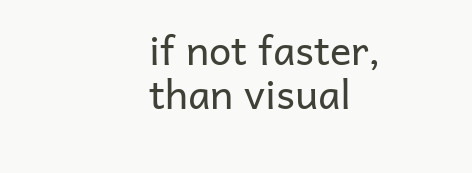if not faster, than visual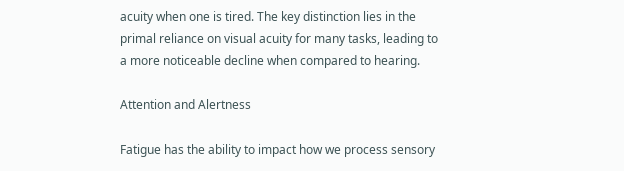acuity when one is tired. The key distinction lies in the primal reliance on visual acuity for many tasks, leading to a more noticeable decline when compared to hearing.

Attention and Alertness

Fatigue has the ability to impact how we process sensory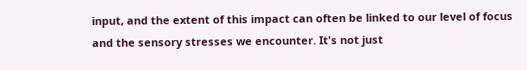input, and the extent of this impact can often be linked to our level of focus and the sensory stresses we encounter. It's not just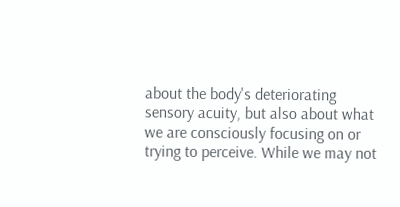about the body's deteriorating sensory acuity, but also about what we are consciously focusing on or trying to perceive. While we may not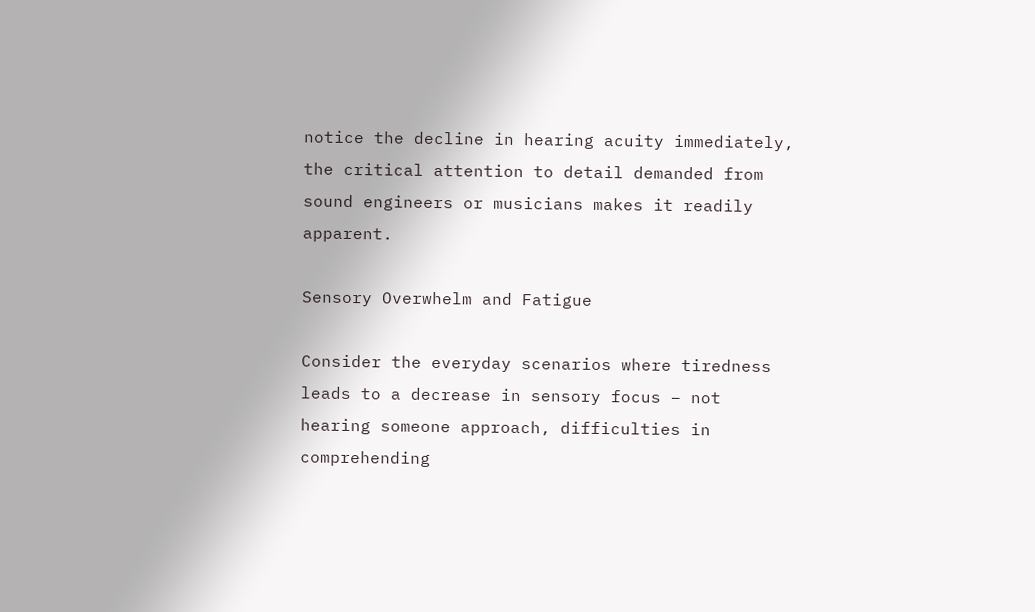notice the decline in hearing acuity immediately, the critical attention to detail demanded from sound engineers or musicians makes it readily apparent.

Sensory Overwhelm and Fatigue

Consider the everyday scenarios where tiredness leads to a decrease in sensory focus – not hearing someone approach, difficulties in comprehending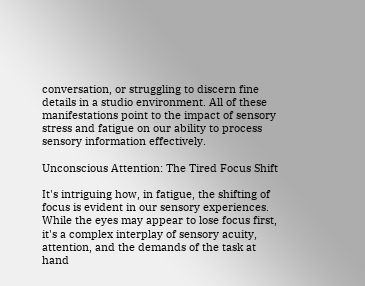conversation, or struggling to discern fine details in a studio environment. All of these manifestations point to the impact of sensory stress and fatigue on our ability to process sensory information effectively.

Unconscious Attention: The Tired Focus Shift

It's intriguing how, in fatigue, the shifting of focus is evident in our sensory experiences. While the eyes may appear to lose focus first, it's a complex interplay of sensory acuity, attention, and the demands of the task at hand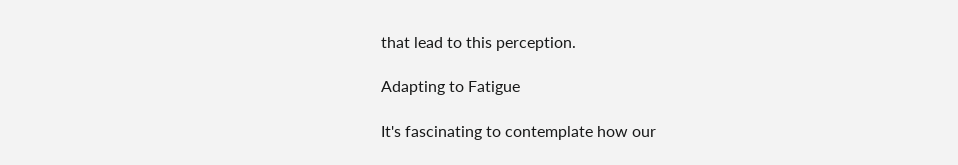that lead to this perception.

Adapting to Fatigue

It's fascinating to contemplate how our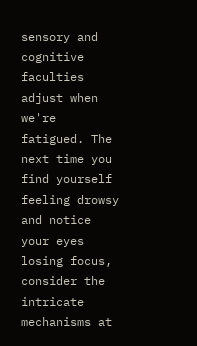sensory and cognitive faculties adjust when we're fatigued. The next time you find yourself feeling drowsy and notice your eyes losing focus, consider the intricate mechanisms at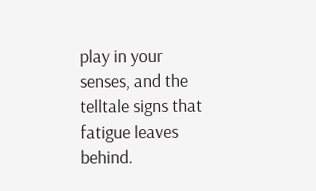play in your senses, and the telltale signs that fatigue leaves behind.